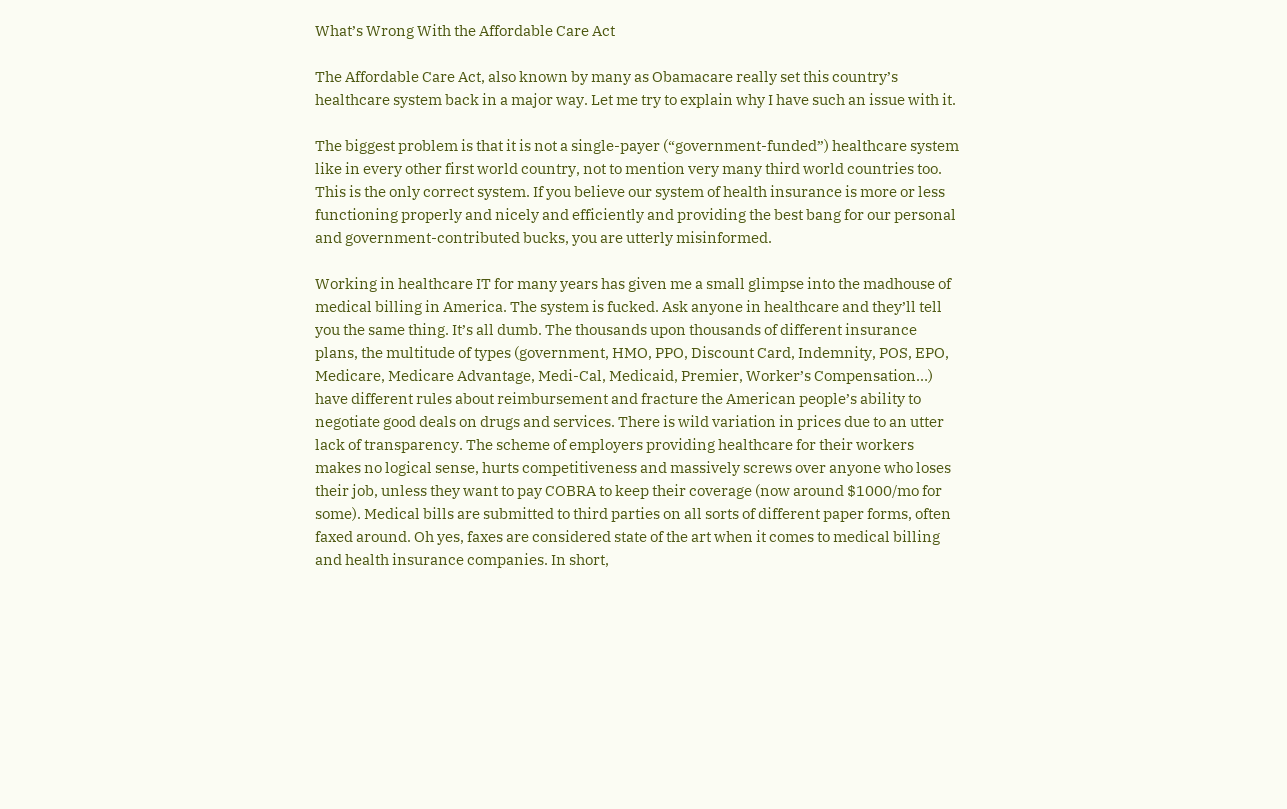What’s Wrong With the Affordable Care Act

The Affordable Care Act, also known by many as Obamacare really set this country’s healthcare system back in a major way. Let me try to explain why I have such an issue with it.

The biggest problem is that it is not a single-payer (“government-funded”) healthcare system like in every other first world country, not to mention very many third world countries too. This is the only correct system. If you believe our system of health insurance is more or less functioning properly and nicely and efficiently and providing the best bang for our personal and government-contributed bucks, you are utterly misinformed.

Working in healthcare IT for many years has given me a small glimpse into the madhouse of medical billing in America. The system is fucked. Ask anyone in healthcare and they’ll tell you the same thing. It’s all dumb. The thousands upon thousands of different insurance plans, the multitude of types (government, HMO, PPO, Discount Card, Indemnity, POS, EPO, Medicare, Medicare Advantage, Medi-Cal, Medicaid, Premier, Worker’s Compensation…) have different rules about reimbursement and fracture the American people’s ability to negotiate good deals on drugs and services. There is wild variation in prices due to an utter lack of transparency. The scheme of employers providing healthcare for their workers makes no logical sense, hurts competitiveness and massively screws over anyone who loses their job, unless they want to pay COBRA to keep their coverage (now around $1000/mo for some). Medical bills are submitted to third parties on all sorts of different paper forms, often faxed around. Oh yes, faxes are considered state of the art when it comes to medical billing and health insurance companies. In short,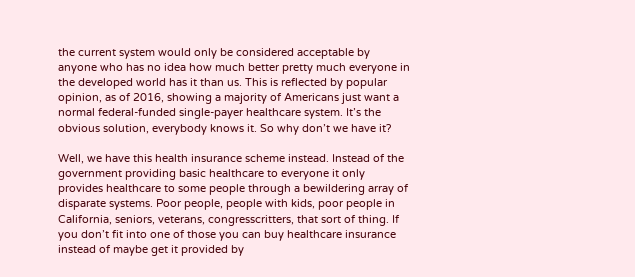the current system would only be considered acceptable by anyone who has no idea how much better pretty much everyone in the developed world has it than us. This is reflected by popular opinion, as of 2016, showing a majority of Americans just want a normal federal-funded single-payer healthcare system. It’s the obvious solution, everybody knows it. So why don’t we have it?

Well, we have this health insurance scheme instead. Instead of the government providing basic healthcare to everyone it only provides healthcare to some people through a bewildering array of disparate systems. Poor people, people with kids, poor people in California, seniors, veterans, congresscritters, that sort of thing. If you don’t fit into one of those you can buy healthcare insurance instead of maybe get it provided by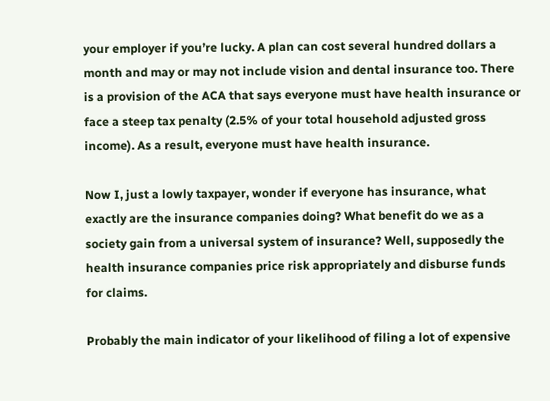your employer if you’re lucky. A plan can cost several hundred dollars a month and may or may not include vision and dental insurance too. There is a provision of the ACA that says everyone must have health insurance or face a steep tax penalty (2.5% of your total household adjusted gross income). As a result, everyone must have health insurance.

Now I, just a lowly taxpayer, wonder if everyone has insurance, what exactly are the insurance companies doing? What benefit do we as a society gain from a universal system of insurance? Well, supposedly the health insurance companies price risk appropriately and disburse funds for claims.

Probably the main indicator of your likelihood of filing a lot of expensive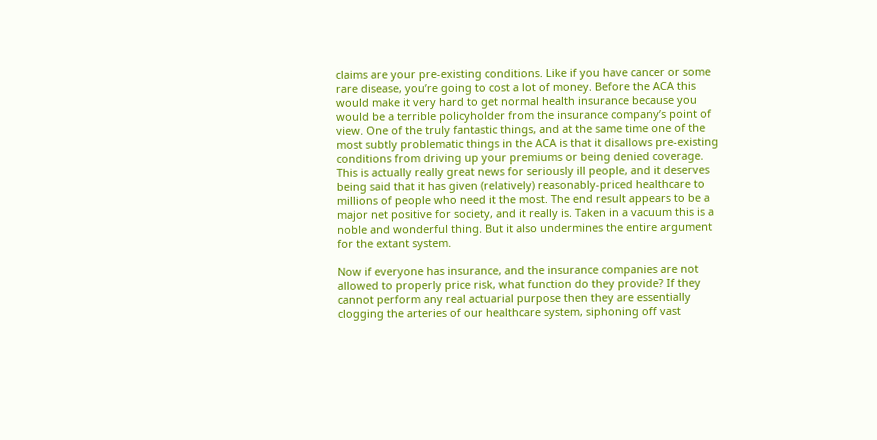claims are your pre-existing conditions. Like if you have cancer or some rare disease, you’re going to cost a lot of money. Before the ACA this would make it very hard to get normal health insurance because you would be a terrible policyholder from the insurance company’s point of view. One of the truly fantastic things, and at the same time one of the most subtly problematic things in the ACA is that it disallows pre-existing conditions from driving up your premiums or being denied coverage. This is actually really great news for seriously ill people, and it deserves being said that it has given (relatively) reasonably-priced healthcare to millions of people who need it the most. The end result appears to be a major net positive for society, and it really is. Taken in a vacuum this is a noble and wonderful thing. But it also undermines the entire argument for the extant system.

Now if everyone has insurance, and the insurance companies are not allowed to properly price risk, what function do they provide? If they cannot perform any real actuarial purpose then they are essentially clogging the arteries of our healthcare system, siphoning off vast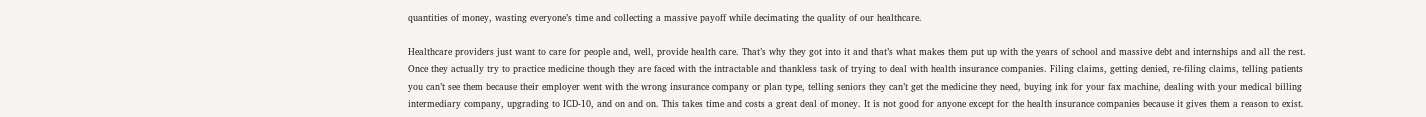quantities of money, wasting everyone’s time and collecting a massive payoff while decimating the quality of our healthcare.

Healthcare providers just want to care for people and, well, provide health care. That’s why they got into it and that’s what makes them put up with the years of school and massive debt and internships and all the rest. Once they actually try to practice medicine though they are faced with the intractable and thankless task of trying to deal with health insurance companies. Filing claims, getting denied, re-filing claims, telling patients you can’t see them because their employer went with the wrong insurance company or plan type, telling seniors they can’t get the medicine they need, buying ink for your fax machine, dealing with your medical billing intermediary company, upgrading to ICD-10, and on and on. This takes time and costs a great deal of money. It is not good for anyone except for the health insurance companies because it gives them a reason to exist.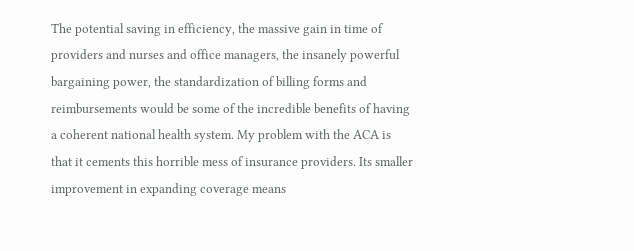The potential saving in efficiency, the massive gain in time of providers and nurses and office managers, the insanely powerful bargaining power, the standardization of billing forms and reimbursements would be some of the incredible benefits of having a coherent national health system. My problem with the ACA is that it cements this horrible mess of insurance providers. Its smaller improvement in expanding coverage means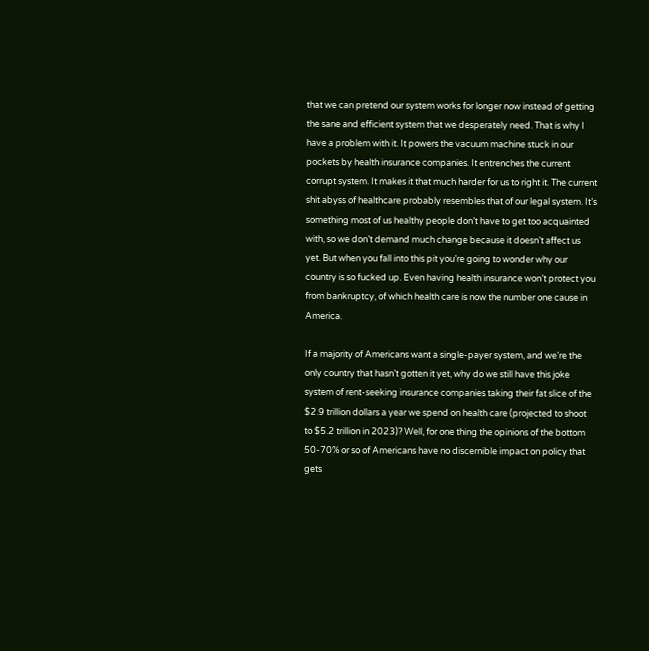that we can pretend our system works for longer now instead of getting the sane and efficient system that we desperately need. That is why I have a problem with it. It powers the vacuum machine stuck in our pockets by health insurance companies. It entrenches the current corrupt system. It makes it that much harder for us to right it. The current shit abyss of healthcare probably resembles that of our legal system. It’s something most of us healthy people don’t have to get too acquainted with, so we don’t demand much change because it doesn’t affect us yet. But when you fall into this pit you’re going to wonder why our country is so fucked up. Even having health insurance won’t protect you from bankruptcy, of which health care is now the number one cause in America.

If a majority of Americans want a single-payer system, and we’re the only country that hasn’t gotten it yet, why do we still have this joke system of rent-seeking insurance companies taking their fat slice of the $2.9 trillion dollars a year we spend on health care (projected to shoot to $5.2 trillion in 2023)? Well, for one thing the opinions of the bottom 50-70% or so of Americans have no discernible impact on policy that gets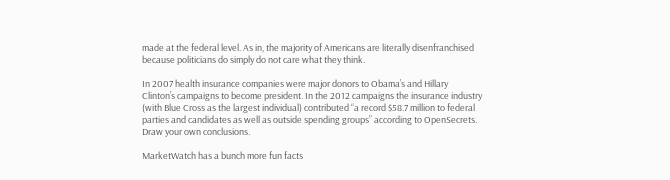made at the federal level. As in, the majority of Americans are literally disenfranchised because politicians do simply do not care what they think.

In 2007 health insurance companies were major donors to Obama’s and Hillary Clinton’s campaigns to become president. In the 2012 campaigns the insurance industry (with Blue Cross as the largest individual) contributed “a record $58.7 million to federal parties and candidates as well as outside spending groups” according to OpenSecrets. Draw your own conclusions.

MarketWatch has a bunch more fun facts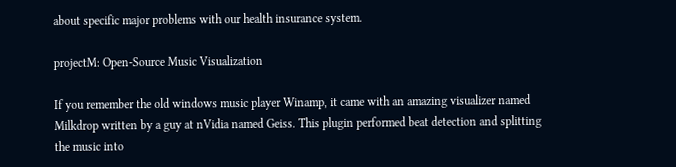about specific major problems with our health insurance system.

projectM: Open-Source Music Visualization

If you remember the old windows music player Winamp, it came with an amazing visualizer named Milkdrop written by a guy at nVidia named Geiss. This plugin performed beat detection and splitting the music into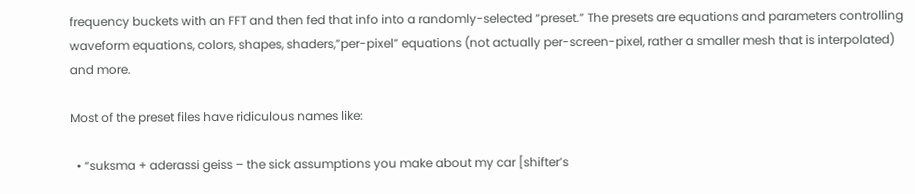frequency buckets with an FFT and then fed that info into a randomly-selected “preset.” The presets are equations and parameters controlling waveform equations, colors, shapes, shaders,”per-pixel” equations (not actually per-screen-pixel, rather a smaller mesh that is interpolated) and more.

Most of the preset files have ridiculous names like:

  • “suksma + aderassi geiss – the sick assumptions you make about my car [shifter’s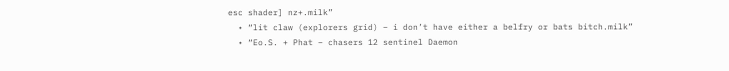esc shader] nz+.milk”
  • “lit claw (explorers grid) – i don’t have either a belfry or bats bitch.milk”
  • “Eo.S. + Phat – chasers 12 sentinel Daemon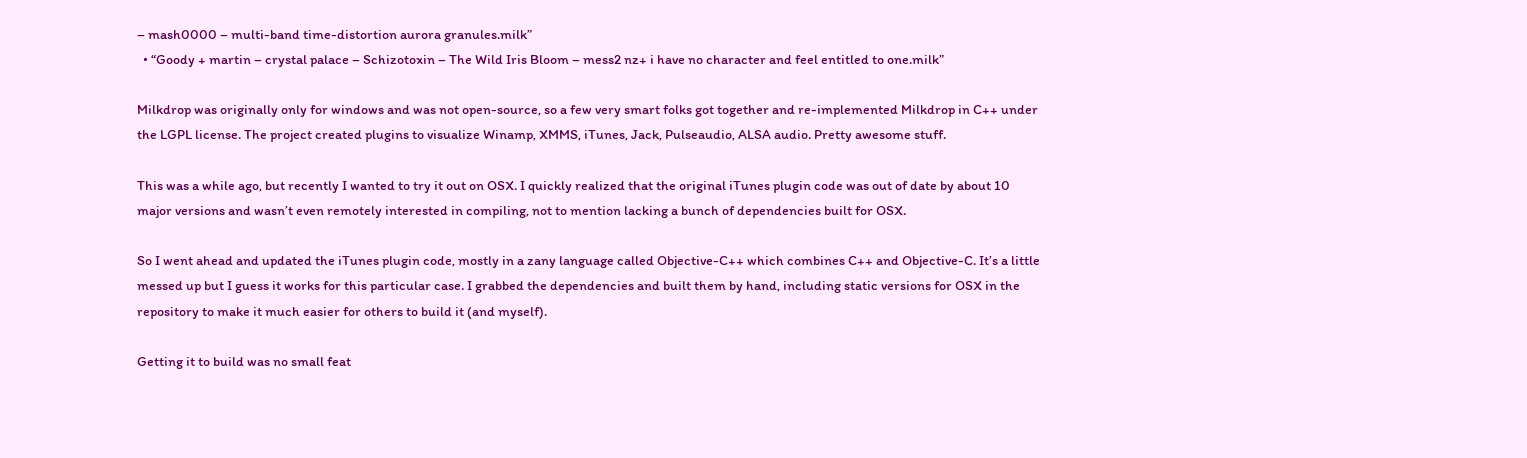– mash0000 – multi-band time-distortion aurora granules.milk”
  • “Goody + martin – crystal palace – Schizotoxin – The Wild Iris Bloom – mess2 nz+ i have no character and feel entitled to one.milk”

Milkdrop was originally only for windows and was not open-source, so a few very smart folks got together and re-implemented Milkdrop in C++ under the LGPL license. The project created plugins to visualize Winamp, XMMS, iTunes, Jack, Pulseaudio, ALSA audio. Pretty awesome stuff.

This was a while ago, but recently I wanted to try it out on OSX. I quickly realized that the original iTunes plugin code was out of date by about 10 major versions and wasn’t even remotely interested in compiling, not to mention lacking a bunch of dependencies built for OSX.

So I went ahead and updated the iTunes plugin code, mostly in a zany language called Objective-C++ which combines C++ and Objective-C. It’s a little messed up but I guess it works for this particular case. I grabbed the dependencies and built them by hand, including static versions for OSX in the repository to make it much easier for others to build it (and myself).

Getting it to build was no small feat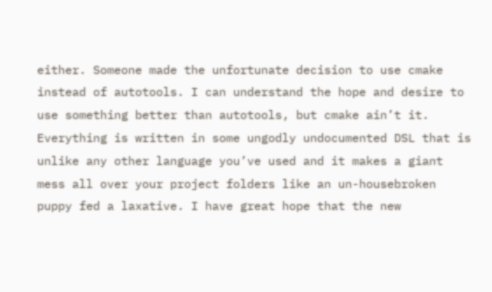either. Someone made the unfortunate decision to use cmake instead of autotools. I can understand the hope and desire to use something better than autotools, but cmake ain’t it. Everything is written in some ungodly undocumented DSL that is unlike any other language you’ve used and it makes a giant mess all over your project folders like an un-housebroken puppy fed a laxative. I have great hope that the new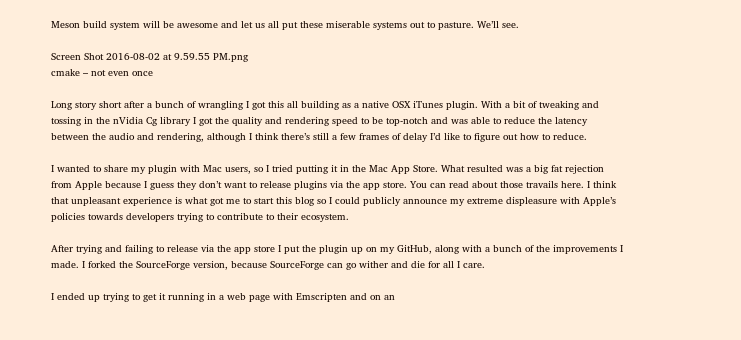Meson build system will be awesome and let us all put these miserable systems out to pasture. We’ll see.

Screen Shot 2016-08-02 at 9.59.55 PM.png
cmake – not even once

Long story short after a bunch of wrangling I got this all building as a native OSX iTunes plugin. With a bit of tweaking and tossing in the nVidia Cg library I got the quality and rendering speed to be top-notch and was able to reduce the latency between the audio and rendering, although I think there’s still a few frames of delay I’d like to figure out how to reduce.

I wanted to share my plugin with Mac users, so I tried putting it in the Mac App Store. What resulted was a big fat rejection from Apple because I guess they don’t want to release plugins via the app store. You can read about those travails here. I think that unpleasant experience is what got me to start this blog so I could publicly announce my extreme displeasure with Apple’s policies towards developers trying to contribute to their ecosystem.

After trying and failing to release via the app store I put the plugin up on my GitHub, along with a bunch of the improvements I made. I forked the SourceForge version, because SourceForge can go wither and die for all I care.

I ended up trying to get it running in a web page with Emscripten and on an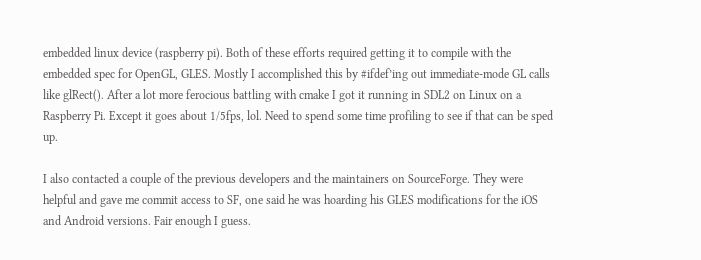embedded linux device (raspberry pi). Both of these efforts required getting it to compile with the embedded spec for OpenGL, GLES. Mostly I accomplished this by #ifdef’ing out immediate-mode GL calls like glRect(). After a lot more ferocious battling with cmake I got it running in SDL2 on Linux on a Raspberry Pi. Except it goes about 1/5fps, lol. Need to spend some time profiling to see if that can be sped up.

I also contacted a couple of the previous developers and the maintainers on SourceForge. They were helpful and gave me commit access to SF, one said he was hoarding his GLES modifications for the iOS and Android versions. Fair enough I guess.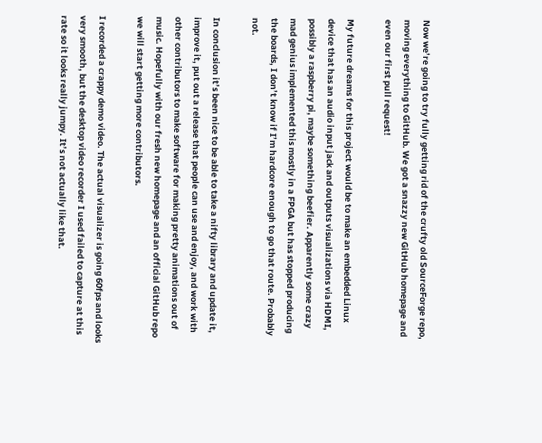Now we’re going to try fully getting rid of the crufty old SourceForge repo, moving everything to GitHub. We got a snazzy new GitHub homepage and even our first pull request!

My future dreams for this project would be to make an embedded Linux device that has an audio input jack and outputs visualizations via HDMI, possibly a raspberry pi, maybe something beefier. Apparently some crazy mad genius implemented this mostly in a FPGA but has stopped producing the boards, I don’t know if I’m hardcore enough to go that route. Probably not.

In conclusion it’s been nice to be able to take a nifty library and update it, improve it, put out a release that people can use and enjoy, and work with other contributors to make software for making pretty animations out of music. Hopefully with our fresh new homepage and an official GitHub repo we will start getting more contributors.

I recorded a crappy demo video. The actual visualizer is going 60fps and looks very smooth, but the desktop video recorder I used failed to capture at this rate so it looks really jumpy. It’s not actually like that.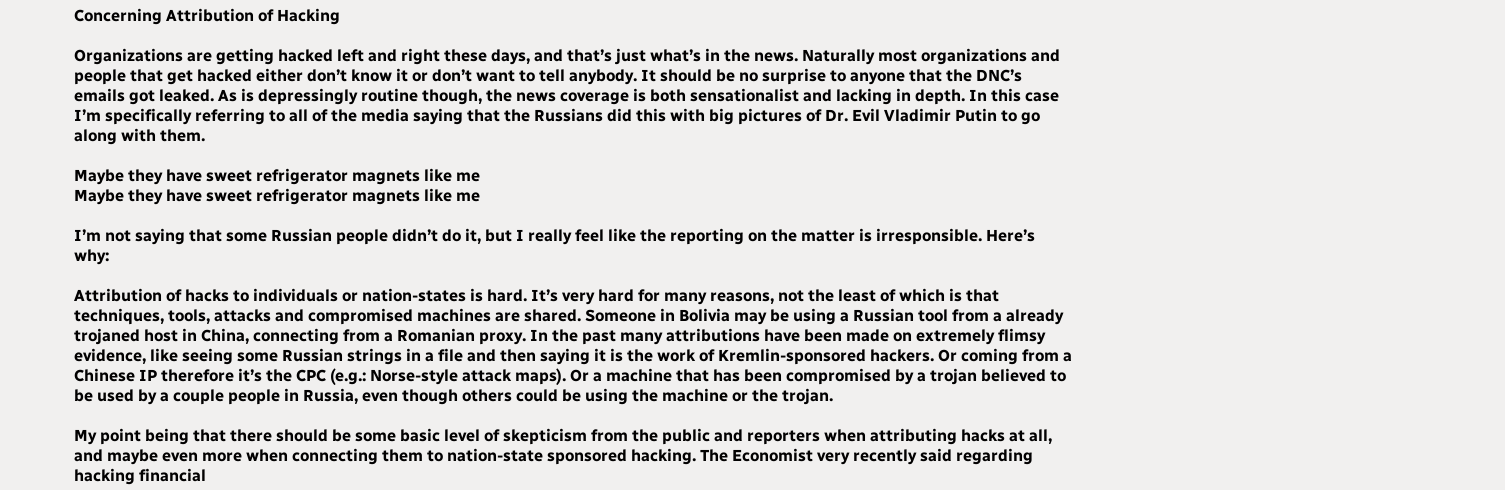Concerning Attribution of Hacking

Organizations are getting hacked left and right these days, and that’s just what’s in the news. Naturally most organizations and people that get hacked either don’t know it or don’t want to tell anybody. It should be no surprise to anyone that the DNC’s emails got leaked. As is depressingly routine though, the news coverage is both sensationalist and lacking in depth. In this case I’m specifically referring to all of the media saying that the Russians did this with big pictures of Dr. Evil Vladimir Putin to go along with them.

Maybe they have sweet refrigerator magnets like me
Maybe they have sweet refrigerator magnets like me

I’m not saying that some Russian people didn’t do it, but I really feel like the reporting on the matter is irresponsible. Here’s why:

Attribution of hacks to individuals or nation-states is hard. It’s very hard for many reasons, not the least of which is that techniques, tools, attacks and compromised machines are shared. Someone in Bolivia may be using a Russian tool from a already trojaned host in China, connecting from a Romanian proxy. In the past many attributions have been made on extremely flimsy evidence, like seeing some Russian strings in a file and then saying it is the work of Kremlin-sponsored hackers. Or coming from a Chinese IP therefore it’s the CPC (e.g.: Norse-style attack maps). Or a machine that has been compromised by a trojan believed to be used by a couple people in Russia, even though others could be using the machine or the trojan.

My point being that there should be some basic level of skepticism from the public and reporters when attributing hacks at all, and maybe even more when connecting them to nation-state sponsored hacking. The Economist very recently said regarding hacking financial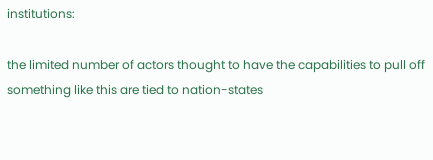institutions:

the limited number of actors thought to have the capabilities to pull off something like this are tied to nation-states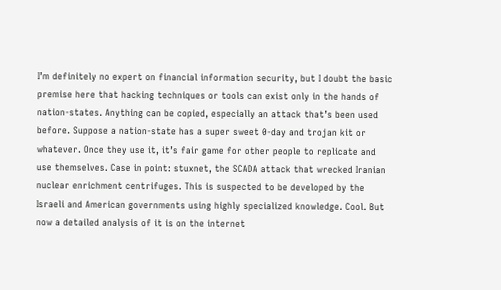I’m definitely no expert on financial information security, but I doubt the basic premise here that hacking techniques or tools can exist only in the hands of nation-states. Anything can be copied, especially an attack that’s been used before. Suppose a nation-state has a super sweet 0-day and trojan kit or whatever. Once they use it, it’s fair game for other people to replicate and use themselves. Case in point: stuxnet, the SCADA attack that wrecked Iranian nuclear enrichment centrifuges. This is suspected to be developed by the Israeli and American governments using highly specialized knowledge. Cool. But now a detailed analysis of it is on the internet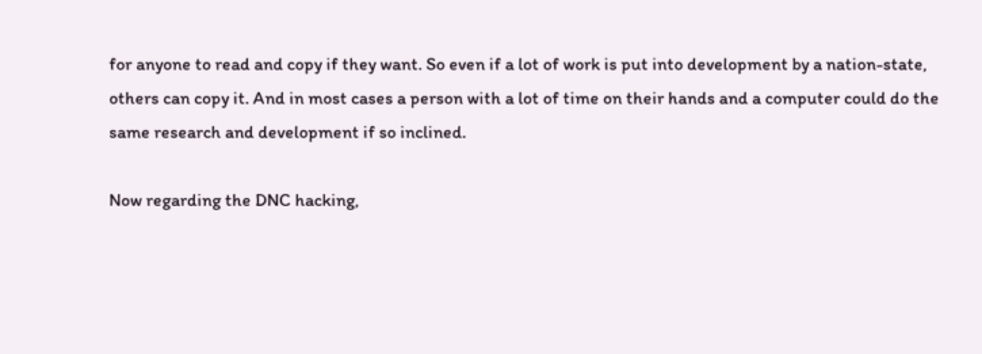for anyone to read and copy if they want. So even if a lot of work is put into development by a nation-state, others can copy it. And in most cases a person with a lot of time on their hands and a computer could do the same research and development if so inclined.

Now regarding the DNC hacking,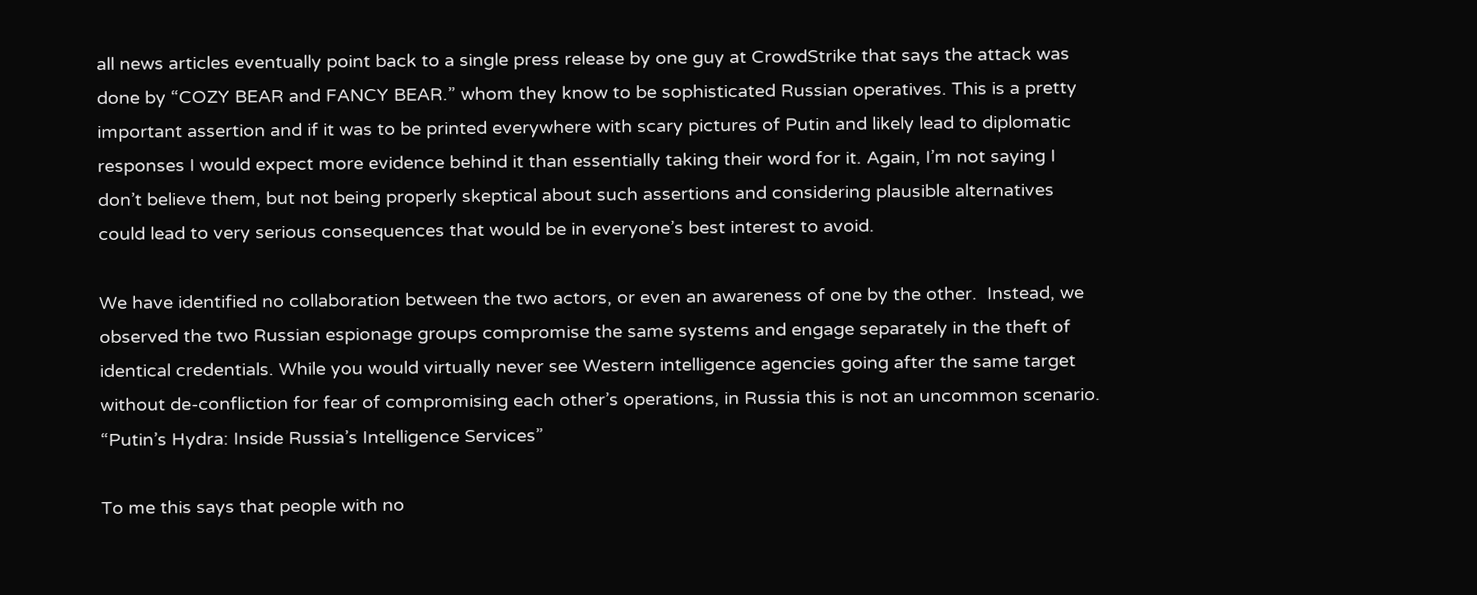all news articles eventually point back to a single press release by one guy at CrowdStrike that says the attack was done by “COZY BEAR and FANCY BEAR.” whom they know to be sophisticated Russian operatives. This is a pretty important assertion and if it was to be printed everywhere with scary pictures of Putin and likely lead to diplomatic responses I would expect more evidence behind it than essentially taking their word for it. Again, I’m not saying I don’t believe them, but not being properly skeptical about such assertions and considering plausible alternatives could lead to very serious consequences that would be in everyone’s best interest to avoid.

We have identified no collaboration between the two actors, or even an awareness of one by the other.  Instead, we observed the two Russian espionage groups compromise the same systems and engage separately in the theft of identical credentials. While you would virtually never see Western intelligence agencies going after the same target without de-confliction for fear of compromising each other’s operations, in Russia this is not an uncommon scenario. “Putin’s Hydra: Inside Russia’s Intelligence Services”

To me this says that people with no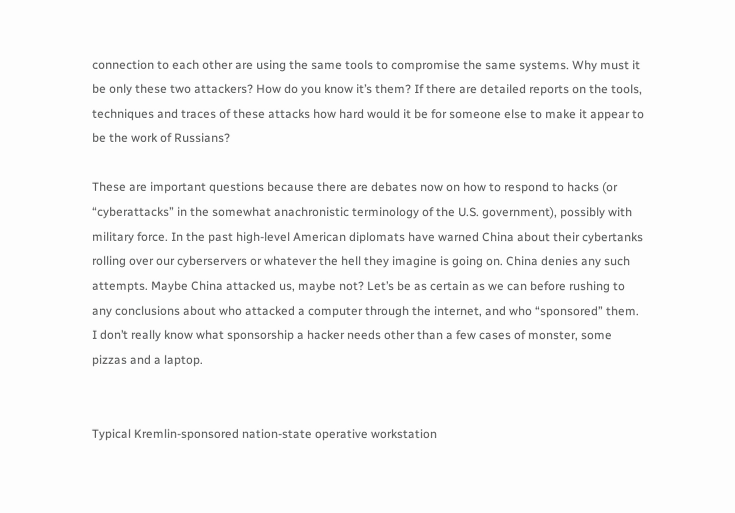connection to each other are using the same tools to compromise the same systems. Why must it be only these two attackers? How do you know it’s them? If there are detailed reports on the tools, techniques and traces of these attacks how hard would it be for someone else to make it appear to be the work of Russians?

These are important questions because there are debates now on how to respond to hacks (or “cyberattacks” in the somewhat anachronistic terminology of the U.S. government), possibly with military force. In the past high-level American diplomats have warned China about their cybertanks rolling over our cyberservers or whatever the hell they imagine is going on. China denies any such attempts. Maybe China attacked us, maybe not? Let’s be as certain as we can before rushing to any conclusions about who attacked a computer through the internet, and who “sponsored” them. I don’t really know what sponsorship a hacker needs other than a few cases of monster, some pizzas and a laptop.


Typical Kremlin-sponsored nation-state operative workstation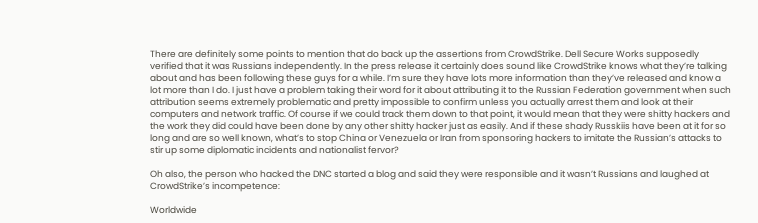There are definitely some points to mention that do back up the assertions from CrowdStrike. Dell Secure Works supposedly verified that it was Russians independently. In the press release it certainly does sound like CrowdStrike knows what they’re talking about and has been following these guys for a while. I’m sure they have lots more information than they’ve released and know a lot more than I do. I just have a problem taking their word for it about attributing it to the Russian Federation government when such attribution seems extremely problematic and pretty impossible to confirm unless you actually arrest them and look at their computers and network traffic. Of course if we could track them down to that point, it would mean that they were shitty hackers and the work they did could have been done by any other shitty hacker just as easily. And if these shady Russkiis have been at it for so long and are so well known, what’s to stop China or Venezuela or Iran from sponsoring hackers to imitate the Russian’s attacks to stir up some diplomatic incidents and nationalist fervor?

Oh also, the person who hacked the DNC started a blog and said they were responsible and it wasn’t Russians and laughed at CrowdStrike’s incompetence:

Worldwide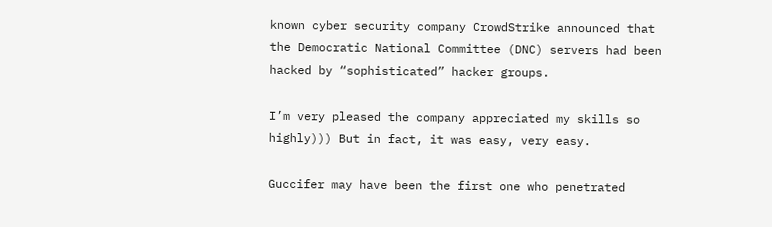known cyber security company CrowdStrike announced that the Democratic National Committee (DNC) servers had been hacked by “sophisticated” hacker groups.

I’m very pleased the company appreciated my skills so highly))) But in fact, it was easy, very easy.

Guccifer may have been the first one who penetrated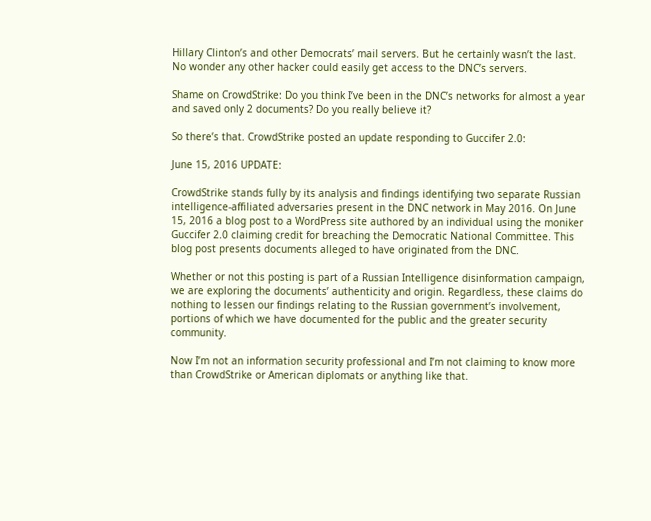Hillary Clinton’s and other Democrats’ mail servers. But he certainly wasn’t the last. No wonder any other hacker could easily get access to the DNC’s servers.

Shame on CrowdStrike: Do you think I’ve been in the DNC’s networks for almost a year and saved only 2 documents? Do you really believe it?

So there’s that. CrowdStrike posted an update responding to Guccifer 2.0:

June 15, 2016 UPDATE:

CrowdStrike stands fully by its analysis and findings identifying two separate Russian intelligence-affiliated adversaries present in the DNC network in May 2016. On June 15, 2016 a blog post to a WordPress site authored by an individual using the moniker Guccifer 2.0 claiming credit for breaching the Democratic National Committee. This blog post presents documents alleged to have originated from the DNC.

Whether or not this posting is part of a Russian Intelligence disinformation campaign, we are exploring the documents’ authenticity and origin. Regardless, these claims do nothing to lessen our findings relating to the Russian government’s involvement, portions of which we have documented for the public and the greater security community.

Now I’m not an information security professional and I’m not claiming to know more than CrowdStrike or American diplomats or anything like that.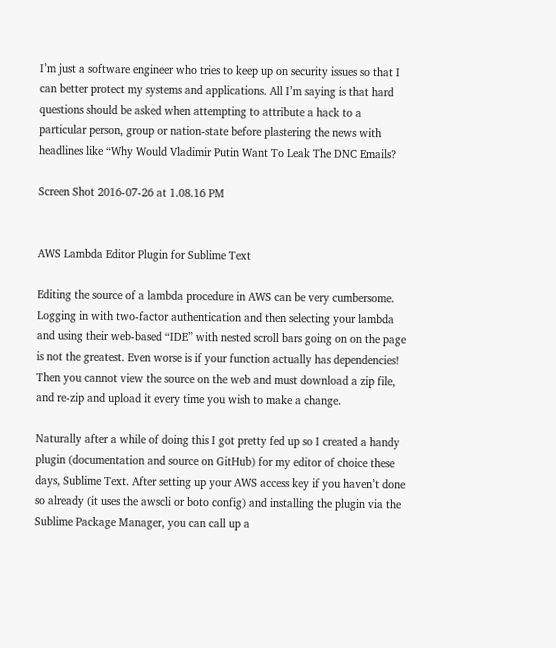I’m just a software engineer who tries to keep up on security issues so that I can better protect my systems and applications. All I’m saying is that hard questions should be asked when attempting to attribute a hack to a particular person, group or nation-state before plastering the news with headlines like “Why Would Vladimir Putin Want To Leak The DNC Emails?

Screen Shot 2016-07-26 at 1.08.16 PM


AWS Lambda Editor Plugin for Sublime Text

Editing the source of a lambda procedure in AWS can be very cumbersome. Logging in with two-factor authentication and then selecting your lambda and using their web-based “IDE” with nested scroll bars going on on the page is not the greatest. Even worse is if your function actually has dependencies! Then you cannot view the source on the web and must download a zip file, and re-zip and upload it every time you wish to make a change.

Naturally after a while of doing this I got pretty fed up so I created a handy plugin (documentation and source on GitHub) for my editor of choice these days, Sublime Text. After setting up your AWS access key if you haven’t done so already (it uses the awscli or boto config) and installing the plugin via the Sublime Package Manager, you can call up a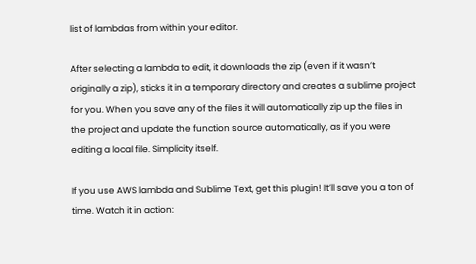list of lambdas from within your editor.

After selecting a lambda to edit, it downloads the zip (even if it wasn’t originally a zip), sticks it in a temporary directory and creates a sublime project for you. When you save any of the files it will automatically zip up the files in the project and update the function source automatically, as if you were editing a local file. Simplicity itself.

If you use AWS lambda and Sublime Text, get this plugin! It’ll save you a ton of time. Watch it in action: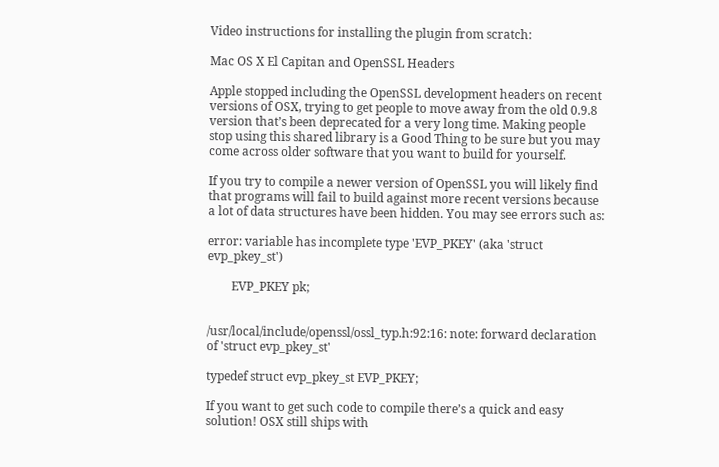Video instructions for installing the plugin from scratch:

Mac OS X El Capitan and OpenSSL Headers

Apple stopped including the OpenSSL development headers on recent versions of OSX, trying to get people to move away from the old 0.9.8 version that’s been deprecated for a very long time. Making people stop using this shared library is a Good Thing to be sure but you may come across older software that you want to build for yourself.

If you try to compile a newer version of OpenSSL you will likely find that programs will fail to build against more recent versions because a lot of data structures have been hidden. You may see errors such as:

error: variable has incomplete type 'EVP_PKEY' (aka 'struct evp_pkey_st')

        EVP_PKEY pk;


/usr/local/include/openssl/ossl_typ.h:92:16: note: forward declaration of 'struct evp_pkey_st'

typedef struct evp_pkey_st EVP_PKEY;

If you want to get such code to compile there’s a quick and easy solution! OSX still ships with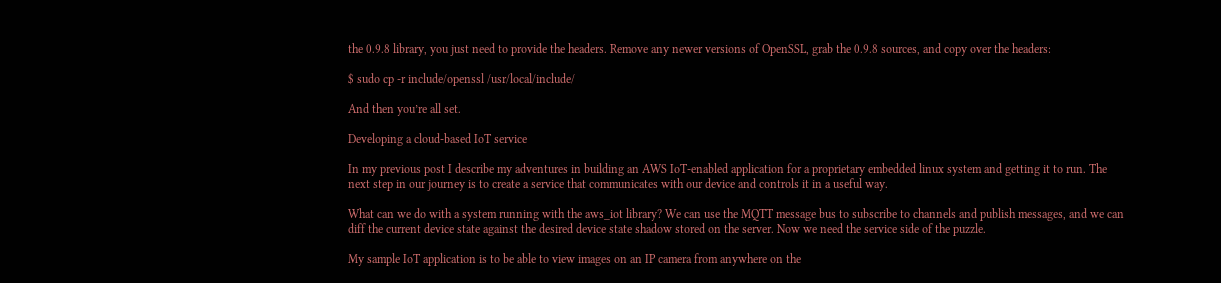the 0.9.8 library, you just need to provide the headers. Remove any newer versions of OpenSSL, grab the 0.9.8 sources, and copy over the headers:

$ sudo cp -r include/openssl /usr/local/include/

And then you’re all set.

Developing a cloud-based IoT service

In my previous post I describe my adventures in building an AWS IoT-enabled application for a proprietary embedded linux system and getting it to run. The next step in our journey is to create a service that communicates with our device and controls it in a useful way.

What can we do with a system running with the aws_iot library? We can use the MQTT message bus to subscribe to channels and publish messages, and we can diff the current device state against the desired device state shadow stored on the server. Now we need the service side of the puzzle.

My sample IoT application is to be able to view images on an IP camera from anywhere on the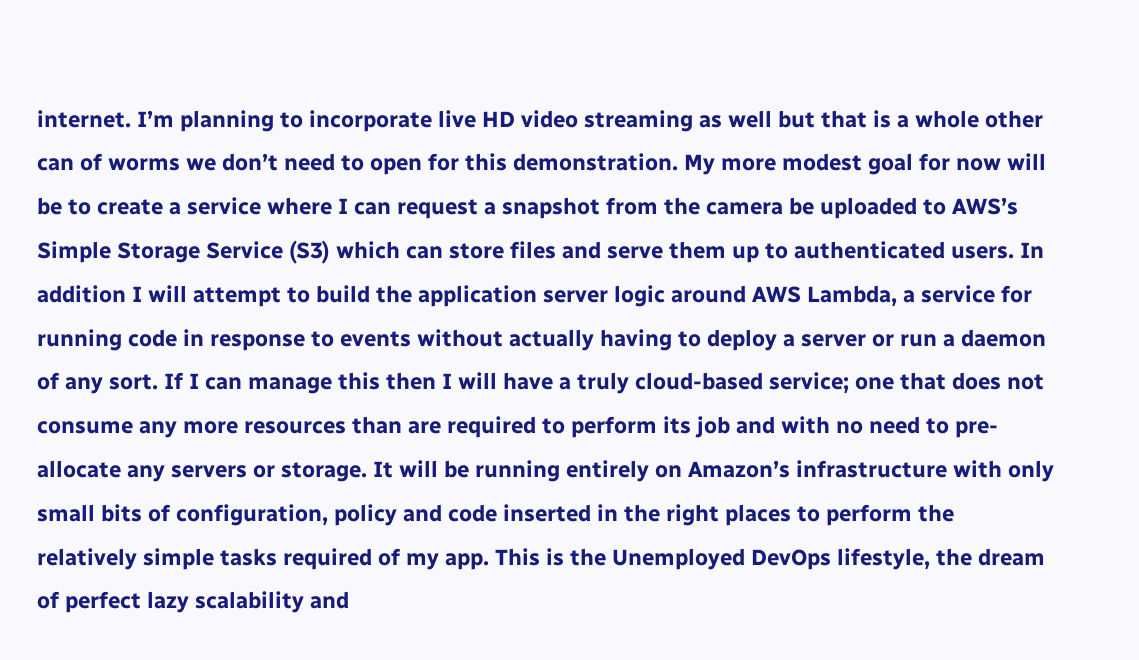internet. I’m planning to incorporate live HD video streaming as well but that is a whole other can of worms we don’t need to open for this demonstration. My more modest goal for now will be to create a service where I can request a snapshot from the camera be uploaded to AWS’s Simple Storage Service (S3) which can store files and serve them up to authenticated users. In addition I will attempt to build the application server logic around AWS Lambda, a service for running code in response to events without actually having to deploy a server or run a daemon of any sort. If I can manage this then I will have a truly cloud-based service; one that does not consume any more resources than are required to perform its job and with no need to pre-allocate any servers or storage. It will be running entirely on Amazon’s infrastructure with only small bits of configuration, policy and code inserted in the right places to perform the relatively simple tasks required of my app. This is the Unemployed DevOps lifestyle, the dream of perfect lazy scalability and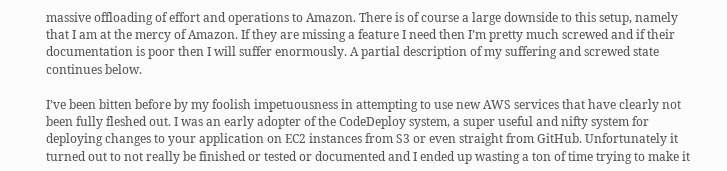massive offloading of effort and operations to Amazon. There is of course a large downside to this setup, namely that I am at the mercy of Amazon. If they are missing a feature I need then I’m pretty much screwed and if their documentation is poor then I will suffer enormously. A partial description of my suffering and screwed state continues below.

I’ve been bitten before by my foolish impetuousness in attempting to use new AWS services that have clearly not been fully fleshed out. I was an early adopter of the CodeDeploy system, a super useful and nifty system for deploying changes to your application on EC2 instances from S3 or even straight from GitHub. Unfortunately it turned out to not really be finished or tested or documented and I ended up wasting a ton of time trying to make it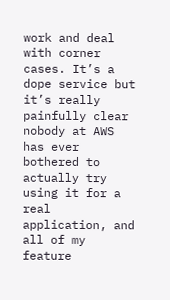work and deal with corner cases. It’s a dope service but it’s really painfully clear nobody at AWS has ever bothered to actually try using it for a real application, and all of my feature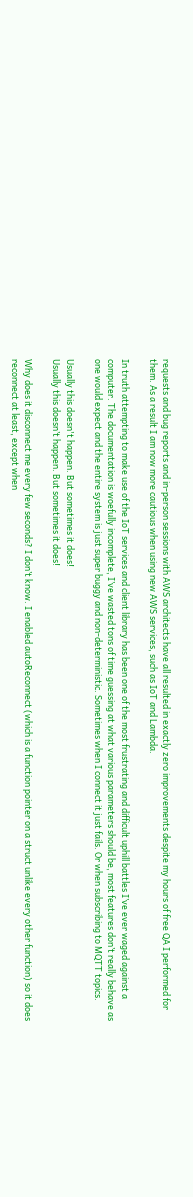requests and bug reports and in-person sessions with AWS architects have all resulted in exactly zero improvements despite my hours of free QA I performed for them. As a result I am now more cautious when using new AWS services, such as IoT and Lambda.

In truth attempting to make use of the IoT services and client library has been one of the most frustrating and difficult uphill battles I’ve ever waged against a computer. The documentation is woefully incomplete, I’ve wasted tons of time guessing at what various parameters should be, most features don’t really behave as one would expect and the entire system is just super buggy and non-deterministic. Sometimes when I connect it just fails. Or when subscribing to MQTT topics.

Usually this doesn't happen. But sometimes it does!
Usually this doesn’t happen. But sometimes it does!

Why does it disconnect me every few seconds? I don’t know. I enabled autoReconnect (which is a function pointer on a struct unlike every other function) so it does reconnect at least, except when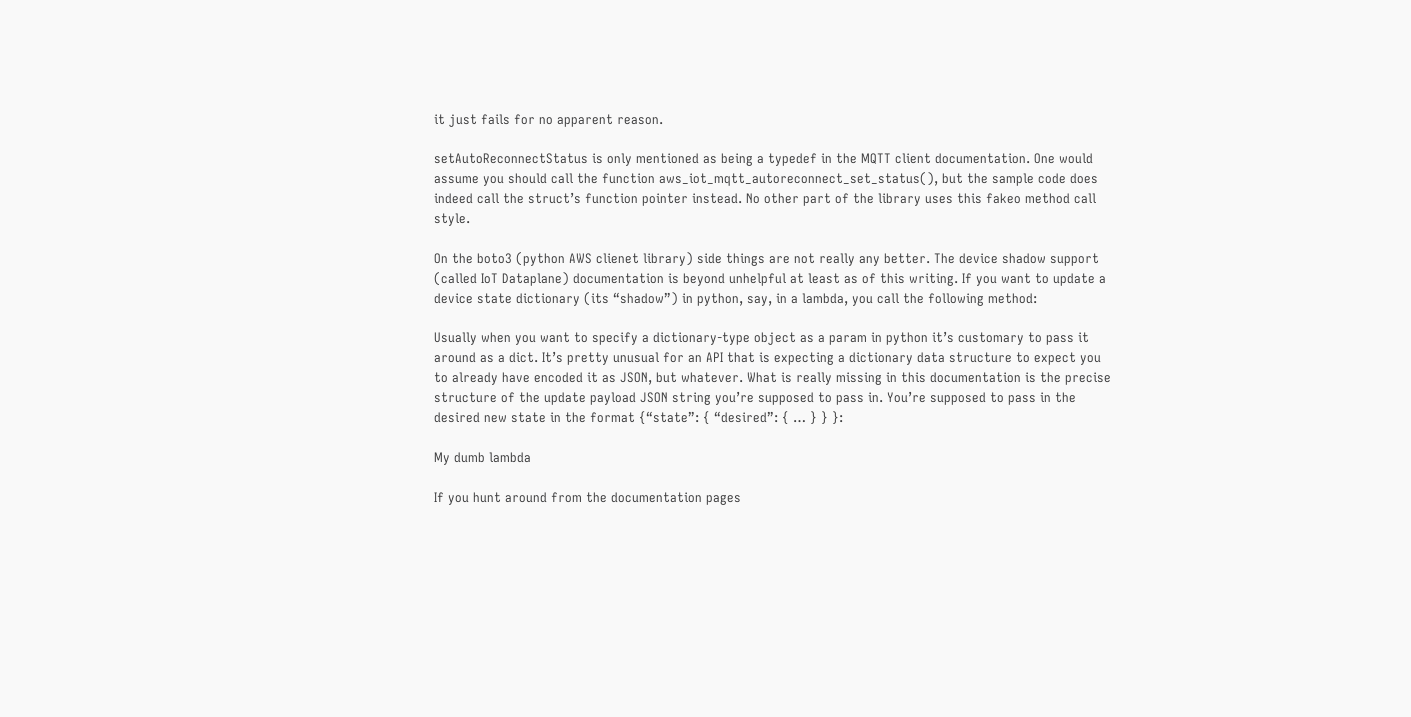it just fails for no apparent reason.

setAutoReconnectStatus is only mentioned as being a typedef in the MQTT client documentation. One would assume you should call the function aws_iot_mqtt_autoreconnect_set_status(), but the sample code does indeed call the struct’s function pointer instead. No other part of the library uses this fakeo method call style.

On the boto3 (python AWS clienet library) side things are not really any better. The device shadow support (called IoT Dataplane) documentation is beyond unhelpful at least as of this writing. If you want to update a device state dictionary (its “shadow”) in python, say, in a lambda, you call the following method:

Usually when you want to specify a dictionary-type object as a param in python it’s customary to pass it around as a dict. It’s pretty unusual for an API that is expecting a dictionary data structure to expect you to already have encoded it as JSON, but whatever. What is really missing in this documentation is the precise structure of the update payload JSON string you’re supposed to pass in. You’re supposed to pass in the desired new state in the format {“state”: { “desired”: { … } } }:

My dumb lambda

If you hunt around from the documentation pages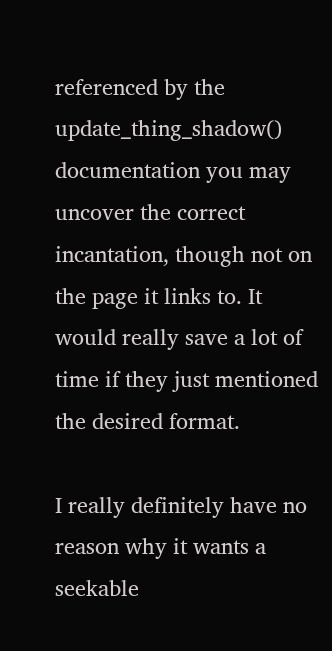referenced by the update_thing_shadow() documentation you may uncover the correct incantation, though not on the page it links to. It would really save a lot of time if they just mentioned the desired format.

I really definitely have no reason why it wants a seekable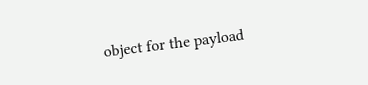object for the payload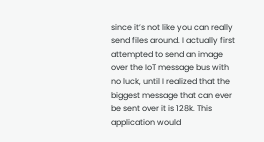since it’s not like you can really send files around. I actually first attempted to send an image over the IoT message bus with no luck, until I realized that the biggest message that can ever be sent over it is 128k. This application would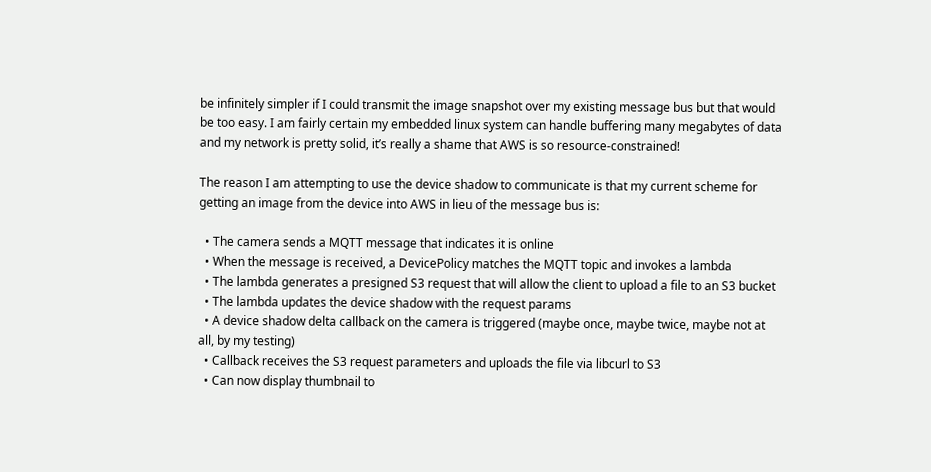be infinitely simpler if I could transmit the image snapshot over my existing message bus but that would be too easy. I am fairly certain my embedded linux system can handle buffering many megabytes of data and my network is pretty solid, it’s really a shame that AWS is so resource-constrained!

The reason I am attempting to use the device shadow to communicate is that my current scheme for getting an image from the device into AWS in lieu of the message bus is:

  • The camera sends a MQTT message that indicates it is online
  • When the message is received, a DevicePolicy matches the MQTT topic and invokes a lambda
  • The lambda generates a presigned S3 request that will allow the client to upload a file to an S3 bucket
  • The lambda updates the device shadow with the request params
  • A device shadow delta callback on the camera is triggered (maybe once, maybe twice, maybe not at all, by my testing)
  • Callback receives the S3 request parameters and uploads the file via libcurl to S3
  • Can now display thumbnail to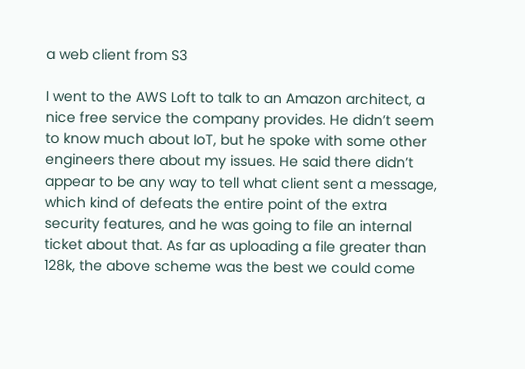a web client from S3

I went to the AWS Loft to talk to an Amazon architect, a nice free service the company provides. He didn’t seem to know much about IoT, but he spoke with some other engineers there about my issues. He said there didn’t appear to be any way to tell what client sent a message, which kind of defeats the entire point of the extra security features, and he was going to file an internal ticket about that. As far as uploading a file greater than 128k, the above scheme was the best we could come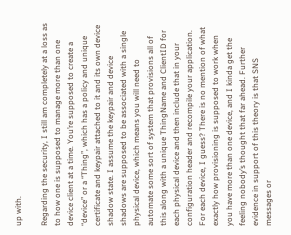up with.

Regarding the security, I still am completely at a loss as to how one is supposed to manage more than one device client at a time. You’re supposed to create a “device” or a “Thing”, which has a policy and unique certificate and keypair attached to it and its own device shadow state. I assume the keypair and device shadows are supposed to be associated with a single physical device, which means you will need to automate some sort of system that provisions all of this along with a unique ThingName and ClientID for each physical device and then include that in your configuration header and recompile your application. For each device, I guess? There is no mention of what exactly how provisioning is supposed to work when you have more than one device, and I kinda get the feeling nobody’s thought that far ahead. Further evidence in support of this theory is that SNS messages or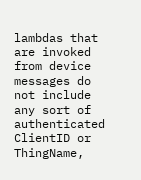lambdas that are invoked from device messages do not include any sort of authenticated ClientID or ThingName,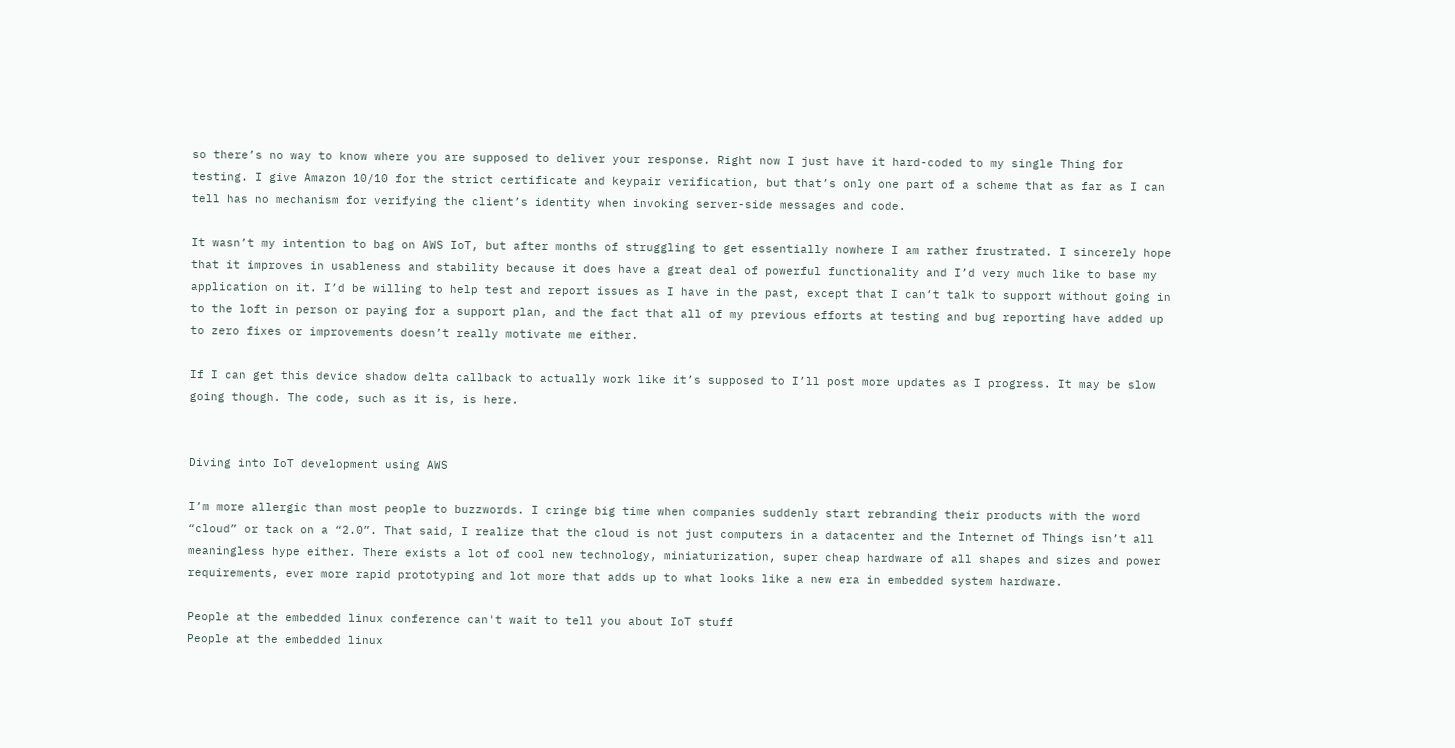so there’s no way to know where you are supposed to deliver your response. Right now I just have it hard-coded to my single Thing for testing. I give Amazon 10/10 for the strict certificate and keypair verification, but that’s only one part of a scheme that as far as I can tell has no mechanism for verifying the client’s identity when invoking server-side messages and code.

It wasn’t my intention to bag on AWS IoT, but after months of struggling to get essentially nowhere I am rather frustrated. I sincerely hope that it improves in usableness and stability because it does have a great deal of powerful functionality and I’d very much like to base my application on it. I’d be willing to help test and report issues as I have in the past, except that I can’t talk to support without going in to the loft in person or paying for a support plan, and the fact that all of my previous efforts at testing and bug reporting have added up to zero fixes or improvements doesn’t really motivate me either.

If I can get this device shadow delta callback to actually work like it’s supposed to I’ll post more updates as I progress. It may be slow going though. The code, such as it is, is here.


Diving into IoT development using AWS

I’m more allergic than most people to buzzwords. I cringe big time when companies suddenly start rebranding their products with the word “cloud” or tack on a “2.0”. That said, I realize that the cloud is not just computers in a datacenter and the Internet of Things isn’t all meaningless hype either. There exists a lot of cool new technology, miniaturization, super cheap hardware of all shapes and sizes and power requirements, ever more rapid prototyping and lot more that adds up to what looks like a new era in embedded system hardware.

People at the embedded linux conference can't wait to tell you about IoT stuff
People at the embedded linux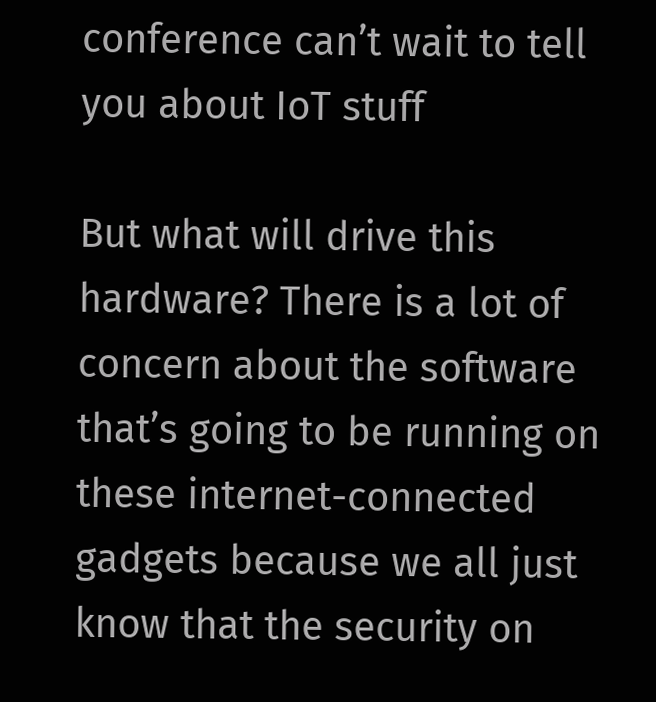conference can’t wait to tell you about IoT stuff

But what will drive this hardware? There is a lot of concern about the software that’s going to be running on these internet-connected gadgets because we all just know that the security on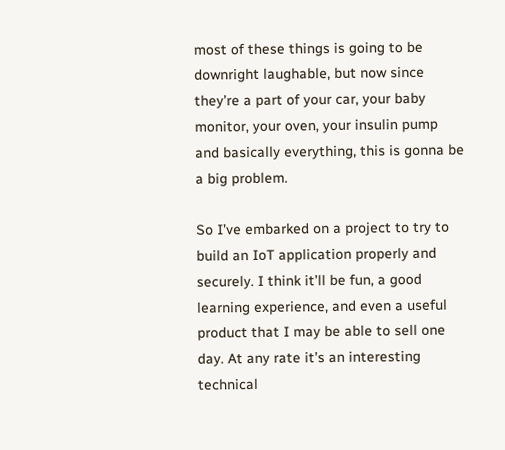most of these things is going to be downright laughable, but now since they’re a part of your car, your baby monitor, your oven, your insulin pump and basically everything, this is gonna be a big problem.

So I’ve embarked on a project to try to build an IoT application properly and securely. I think it’ll be fun, a good learning experience, and even a useful product that I may be able to sell one day. At any rate it’s an interesting technical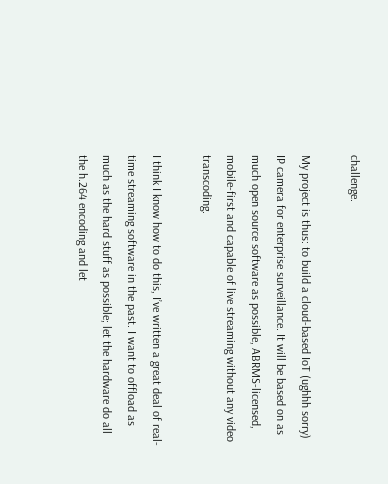challenge.

My project is thus: to build a cloud-based IoT (ughhh sorry) IP camera for enterprise surveillance. It will be based on as much open source software as possible, ABRMS-licensed, mobile-first and capable of live streaming without any video transcoding.

I think I know how to do this, I’ve written a great deal of real-time streaming software in the past. I want to offload as much as the hard stuff as possible; let the hardware do all the h.264 encoding and let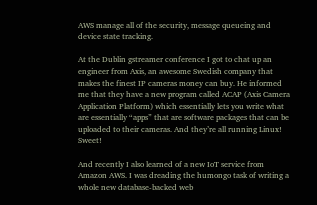AWS manage all of the security, message queueing and device state tracking.

At the Dublin gstreamer conference I got to chat up an engineer from Axis, an awesome Swedish company that makes the finest IP cameras money can buy. He informed me that they have a new program called ACAP (Axis Camera Application Platform) which essentially lets you write what are essentially “apps” that are software packages that can be uploaded to their cameras. And they’re all running Linux! Sweet!

And recently I also learned of a new IoT service from Amazon AWS. I was dreading the humongo task of writing a whole new database-backed web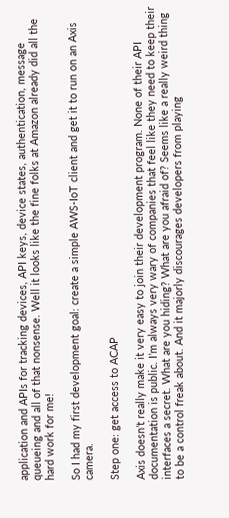application and APIs for tracking devices, API keys, device states, authentication, message queueing and all of that nonsense. Well it looks like the fine folks at Amazon already did all the hard work for me!

So I had my first development goal: create a simple AWS-IoT client and get it to run on an Axis camera.

Step one: get access to ACAP

Axis doesn’t really make it very easy to join their development program. None of their API documentation is public. I’m always very wary of companies that feel like they need to keep their interfaces a secret. What are you hiding? What are you afraid of? Seems like a really weird thing to be a control freak about. And it majorly discourages developers from playing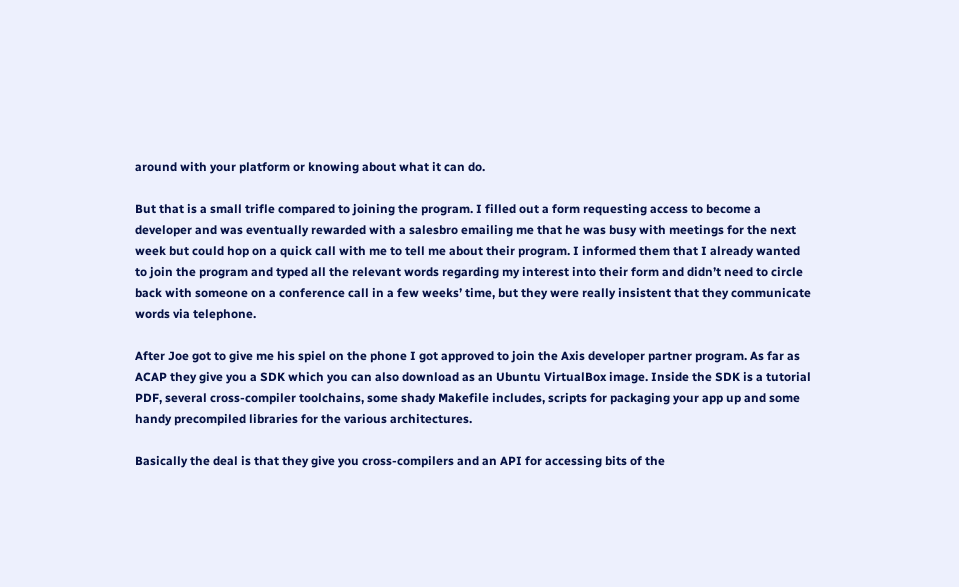around with your platform or knowing about what it can do.

But that is a small trifle compared to joining the program. I filled out a form requesting access to become a developer and was eventually rewarded with a salesbro emailing me that he was busy with meetings for the next week but could hop on a quick call with me to tell me about their program. I informed them that I already wanted to join the program and typed all the relevant words regarding my interest into their form and didn’t need to circle back with someone on a conference call in a few weeks’ time, but they were really insistent that they communicate words via telephone.

After Joe got to give me his spiel on the phone I got approved to join the Axis developer partner program. As far as ACAP they give you a SDK which you can also download as an Ubuntu VirtualBox image. Inside the SDK is a tutorial PDF, several cross-compiler toolchains, some shady Makefile includes, scripts for packaging your app up and some handy precompiled libraries for the various architectures.

Basically the deal is that they give you cross-compilers and an API for accessing bits of the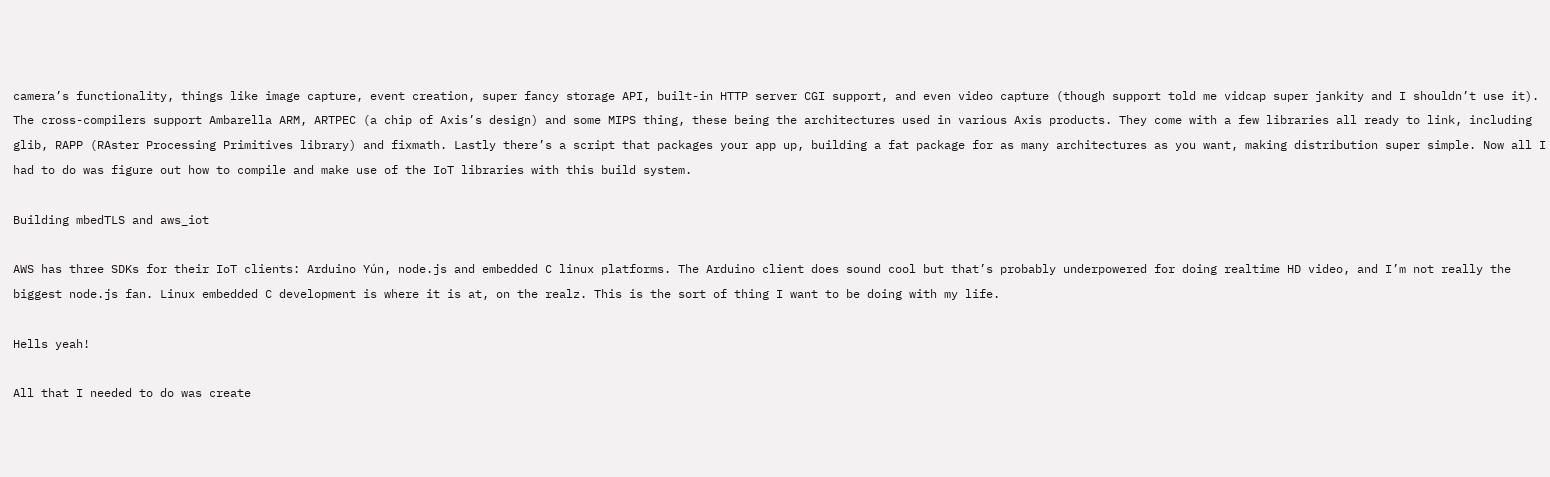camera’s functionality, things like image capture, event creation, super fancy storage API, built-in HTTP server CGI support, and even video capture (though support told me vidcap super jankity and I shouldn’t use it). The cross-compilers support Ambarella ARM, ARTPEC (a chip of Axis’s design) and some MIPS thing, these being the architectures used in various Axis products. They come with a few libraries all ready to link, including glib, RAPP (RAster Processing Primitives library) and fixmath. Lastly there’s a script that packages your app up, building a fat package for as many architectures as you want, making distribution super simple. Now all I had to do was figure out how to compile and make use of the IoT libraries with this build system.

Building mbedTLS and aws_iot

AWS has three SDKs for their IoT clients: Arduino Yún, node.js and embedded C linux platforms. The Arduino client does sound cool but that’s probably underpowered for doing realtime HD video, and I’m not really the biggest node.js fan. Linux embedded C development is where it is at, on the realz. This is the sort of thing I want to be doing with my life.

Hells yeah!

All that I needed to do was create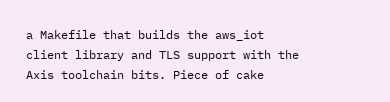a Makefile that builds the aws_iot client library and TLS support with the Axis toolchain bits. Piece of cake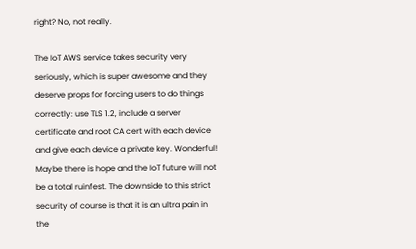right? No, not really.

The IoT AWS service takes security very seriously, which is super awesome and they deserve props for forcing users to do things correctly: use TLS 1.2, include a server certificate and root CA cert with each device and give each device a private key. Wonderful! Maybe there is hope and the IoT future will not be a total ruinfest. The downside to this strict security of course is that it is an ultra pain in the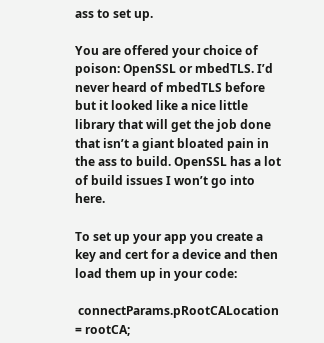ass to set up.

You are offered your choice of poison: OpenSSL or mbedTLS. I’d never heard of mbedTLS before but it looked like a nice little library that will get the job done that isn’t a giant bloated pain in the ass to build. OpenSSL has a lot of build issues I won’t go into here.

To set up your app you create a key and cert for a device and then load them up in your code:

 connectParams.pRootCALocation = rootCA;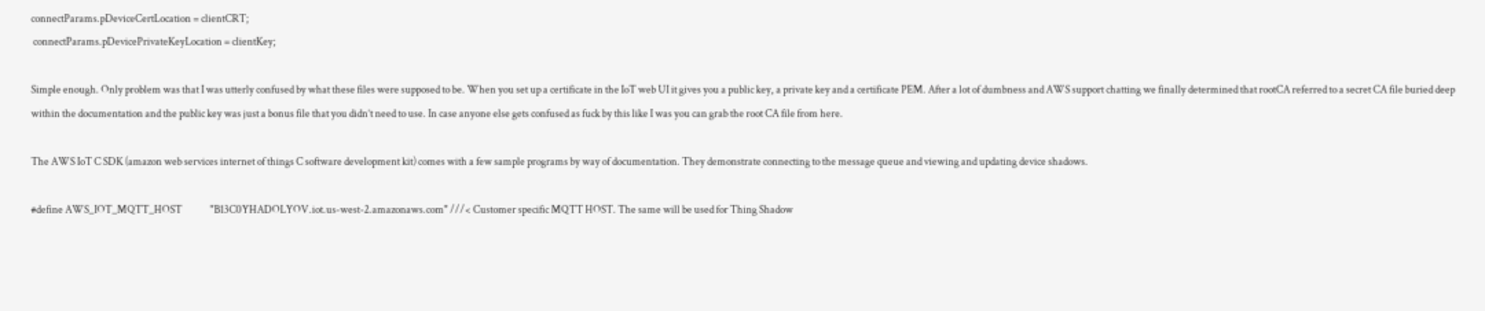connectParams.pDeviceCertLocation = clientCRT;
 connectParams.pDevicePrivateKeyLocation = clientKey;

Simple enough. Only problem was that I was utterly confused by what these files were supposed to be. When you set up a certificate in the IoT web UI it gives you a public key, a private key and a certificate PEM. After a lot of dumbness and AWS support chatting we finally determined that rootCA referred to a secret CA file buried deep within the documentation and the public key was just a bonus file that you didn’t need to use. In case anyone else gets confused as fuck by this like I was you can grab the root CA file from here.

The AWS IoT C SDK (amazon web services internet of things C software development kit) comes with a few sample programs by way of documentation. They demonstrate connecting to the message queue and viewing and updating device shadows.

#define AWS_IOT_MQTT_HOST              "B13C0YHADOLYOV.iot.us-west-2.amazonaws.com" ///< Customer specific MQTT HOST. The same will be used for Thing Shadow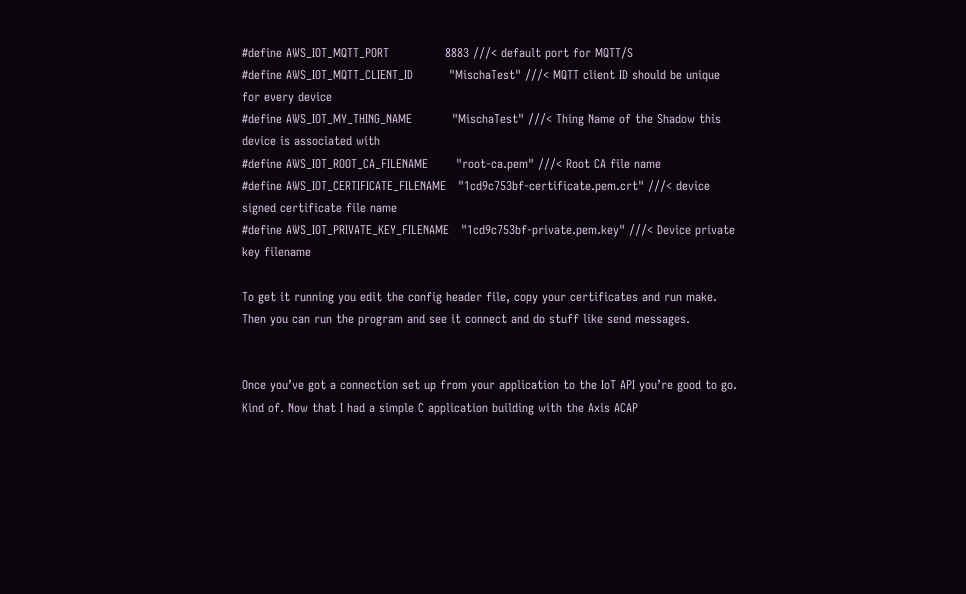#define AWS_IOT_MQTT_PORT              8883 ///< default port for MQTT/S
#define AWS_IOT_MQTT_CLIENT_ID         "MischaTest" ///< MQTT client ID should be unique for every device
#define AWS_IOT_MY_THING_NAME          "MischaTest" ///< Thing Name of the Shadow this device is associated with
#define AWS_IOT_ROOT_CA_FILENAME       "root-ca.pem" ///< Root CA file name
#define AWS_IOT_CERTIFICATE_FILENAME   "1cd9c753bf-certificate.pem.crt" ///< device signed certificate file name
#define AWS_IOT_PRIVATE_KEY_FILENAME   "1cd9c753bf-private.pem.key" ///< Device private key filename

To get it running you edit the config header file, copy your certificates and run make. Then you can run the program and see it connect and do stuff like send messages.


Once you’ve got a connection set up from your application to the IoT API you’re good to go. Kind of. Now that I had a simple C application building with the Axis ACAP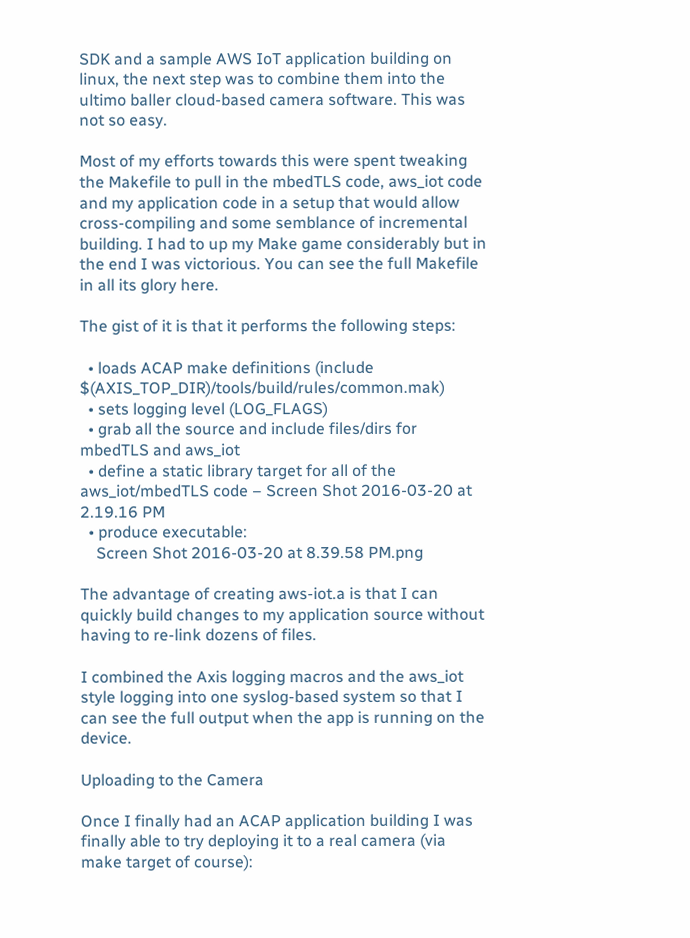SDK and a sample AWS IoT application building on linux, the next step was to combine them into the ultimo baller cloud-based camera software. This was not so easy.

Most of my efforts towards this were spent tweaking the Makefile to pull in the mbedTLS code, aws_iot code and my application code in a setup that would allow cross-compiling and some semblance of incremental building. I had to up my Make game considerably but in the end I was victorious. You can see the full Makefile in all its glory here.

The gist of it is that it performs the following steps:

  • loads ACAP make definitions (include $(AXIS_TOP_DIR)/tools/build/rules/common.mak)
  • sets logging level (LOG_FLAGS)
  • grab all the source and include files/dirs for mbedTLS and aws_iot
  • define a static library target for all of the aws_iot/mbedTLS code – Screen Shot 2016-03-20 at 2.19.16 PM
  • produce executable:
    Screen Shot 2016-03-20 at 8.39.58 PM.png

The advantage of creating aws-iot.a is that I can quickly build changes to my application source without having to re-link dozens of files.

I combined the Axis logging macros and the aws_iot style logging into one syslog-based system so that I can see the full output when the app is running on the device.

Uploading to the Camera

Once I finally had an ACAP application building I was finally able to try deploying it to a real camera (via make target of course):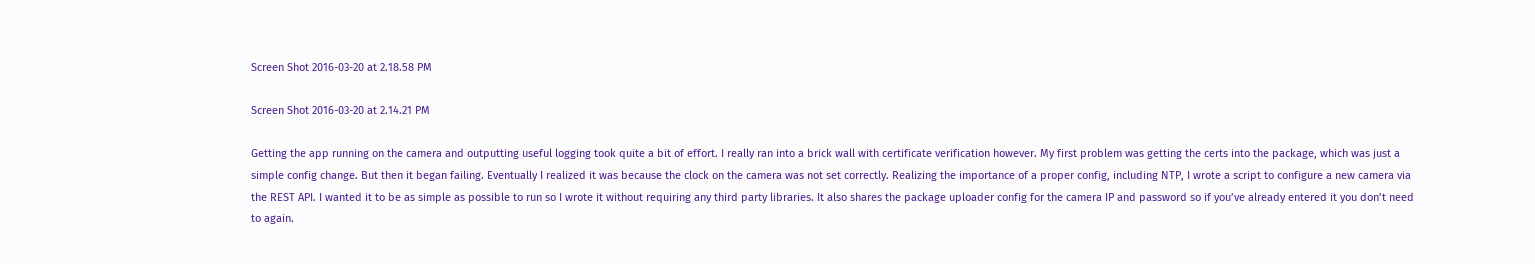Screen Shot 2016-03-20 at 2.18.58 PM

Screen Shot 2016-03-20 at 2.14.21 PM

Getting the app running on the camera and outputting useful logging took quite a bit of effort. I really ran into a brick wall with certificate verification however. My first problem was getting the certs into the package, which was just a simple config change. But then it began failing. Eventually I realized it was because the clock on the camera was not set correctly. Realizing the importance of a proper config, including NTP, I wrote a script to configure a new camera via the REST API. I wanted it to be as simple as possible to run so I wrote it without requiring any third party libraries. It also shares the package uploader config for the camera IP and password so if you’ve already entered it you don’t need to again.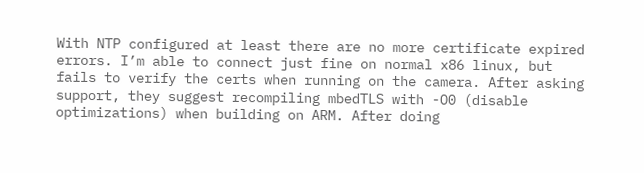With NTP configured at least there are no more certificate expired errors. I’m able to connect just fine on normal x86 linux, but fails to verify the certs when running on the camera. After asking support, they suggest recompiling mbedTLS with -O0 (disable optimizations) when building on ARM. After doing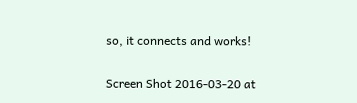so, it connects and works!

Screen Shot 2016-03-20 at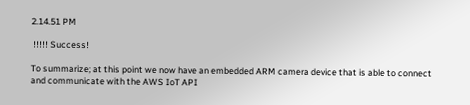2.14.51 PM

 !!!!! Success!

To summarize; at this point we now have an embedded ARM camera device that is able to connect and communicate with the AWS IoT API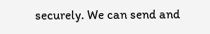securely. We can send and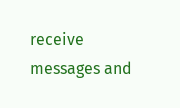receive messages and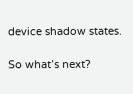device shadow states.

So what’s next?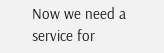Now we need a service for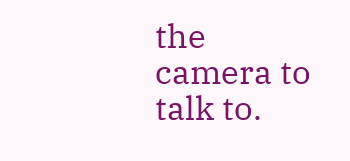the camera to talk to.